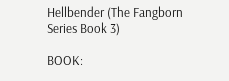Hellbender (The Fangborn Series Book 3)

BOOK: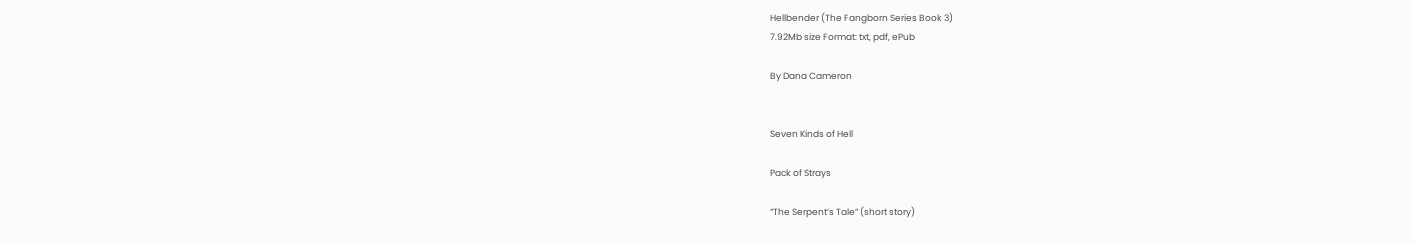Hellbender (The Fangborn Series Book 3)
7.92Mb size Format: txt, pdf, ePub

By Dana Cameron


Seven Kinds of Hell

Pack of Strays

“The Serpent’s Tale” (short story)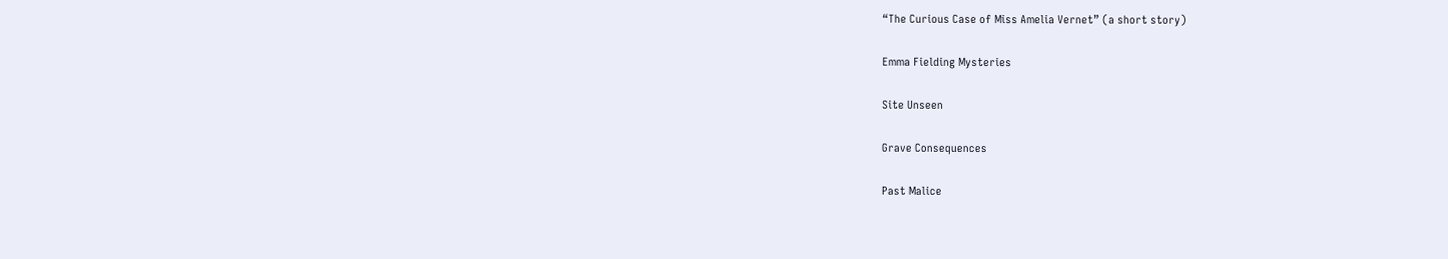“The Curious Case of Miss Amelia Vernet” (a short story)

Emma Fielding Mysteries

Site Unseen

Grave Consequences

Past Malice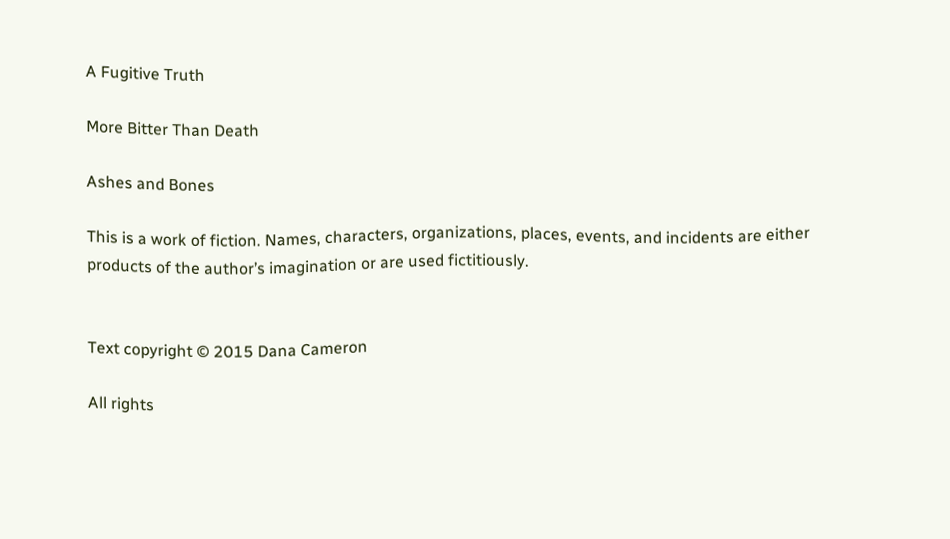A Fugitive Truth

More Bitter Than Death

Ashes and Bones

This is a work of fiction. Names, characters, organizations, places, events, and incidents are either products of the author’s imagination or are used fictitiously.


Text copyright © 2015 Dana Cameron

All rights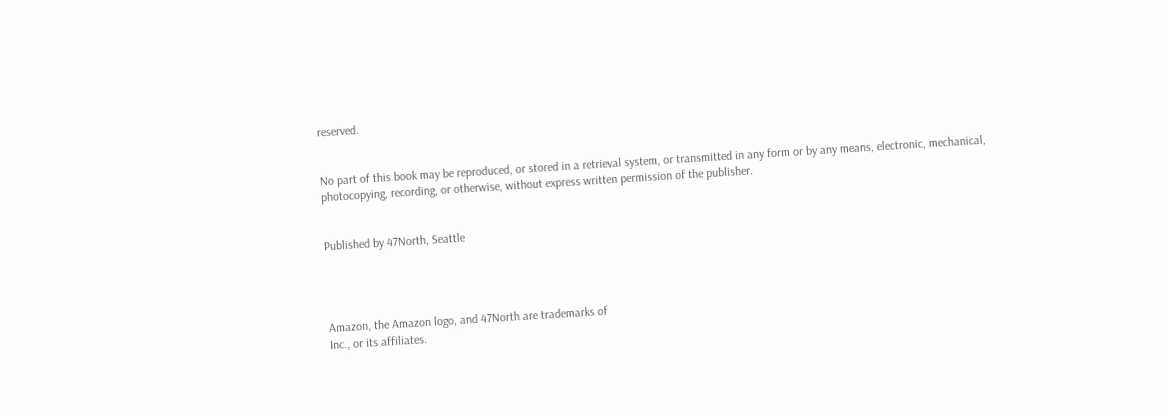reserved.


No part of this book may be reproduced, or stored in a retrieval system, or transmitted in any form or by any means, electronic, mechanical, photocopying, recording, or otherwise, without express written permission of the publisher.


Published by 47North, Seattle




Amazon, the Amazon logo, and 47North are trademarks of
Inc., or its affiliates.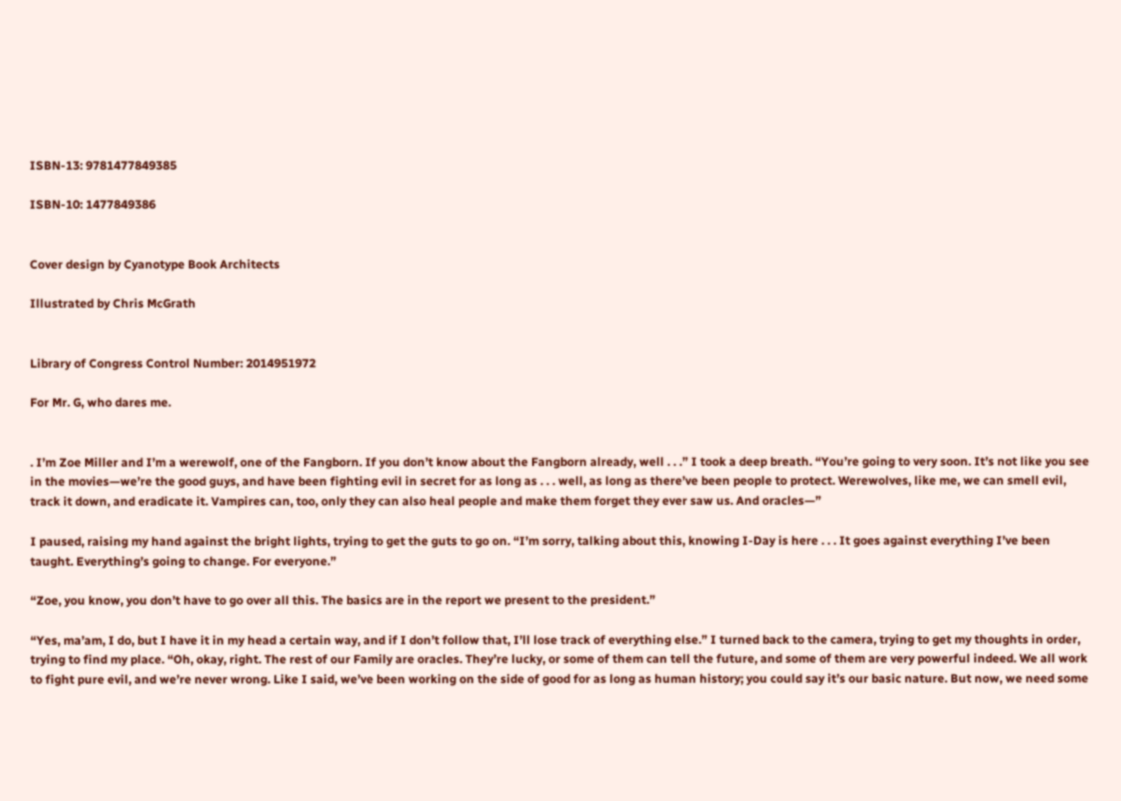ISBN-13: 9781477849385

ISBN-10: 1477849386


Cover design by Cyanotype Book Architects

Illustrated by Chris McGrath


Library of Congress Control Number: 2014951972

For Mr. G, who dares me.


. I’m Zoe Miller and I’m a werewolf, one of the Fangborn. If you don’t know about the Fangborn already, well . . .” I took a deep breath. “You’re going to very soon. It’s not like you see in the movies—we’re the good guys, and have been fighting evil in secret for as long as . . . well, as long as there’ve been people to protect. Werewolves, like me, we can smell evil, track it down, and eradicate it. Vampires can, too, only they can also heal people and make them forget they ever saw us. And oracles—”

I paused, raising my hand against the bright lights, trying to get the guts to go on. “I’m sorry, talking about this, knowing I-Day is here . . . It goes against everything I’ve been taught. Everything’s going to change. For everyone.”

“Zoe, you know, you don’t have to go over all this. The basics are in the report we present to the president.”

“Yes, ma’am, I do, but I have it in my head a certain way, and if I don’t follow that, I’ll lose track of everything else.” I turned back to the camera, trying to get my thoughts in order, trying to find my place. “Oh, okay, right. The rest of our Family are oracles. They’re lucky, or some of them can tell the future, and some of them are very powerful indeed. We all work to fight pure evil, and we’re never wrong. Like I said, we’ve been working on the side of good for as long as human history; you could say it’s our basic nature. But now, we need some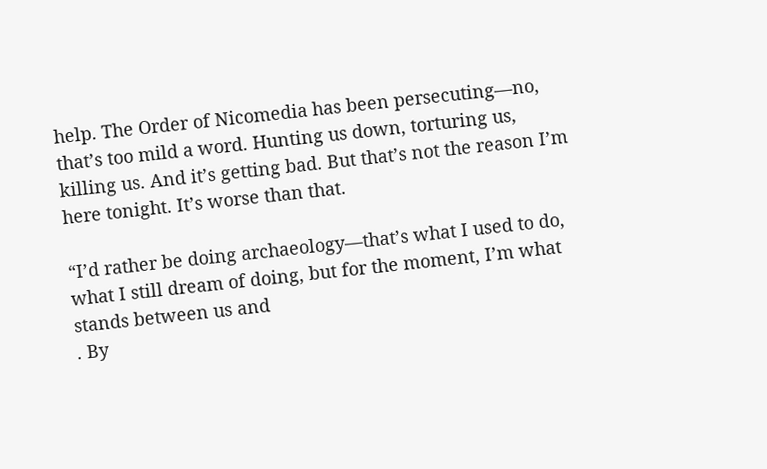help. The Order of Nicomedia has been persecuting—no, that’s too mild a word. Hunting us down, torturing us, killing us. And it’s getting bad. But that’s not the reason I’m here tonight. It’s worse than that.

“I’d rather be doing archaeology—that’s what I used to do, what I still dream of doing, but for the moment, I’m what stands between us and
. By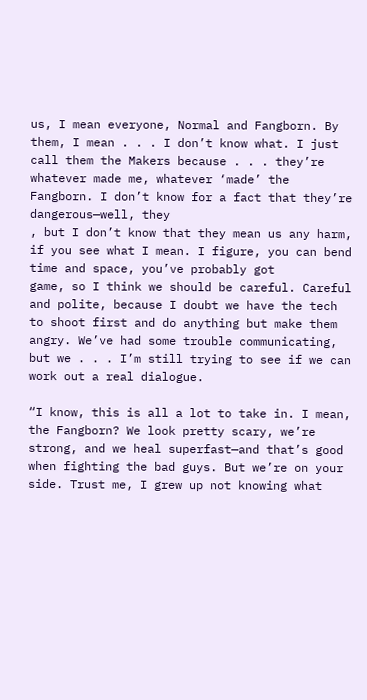us, I mean everyone, Normal and Fangborn. By them, I mean . . . I don’t know what. I just call them the Makers because . . . they’re whatever made me, whatever ‘made’ the Fangborn. I don’t know for a fact that they’re dangerous—well, they
, but I don’t know that they mean us any harm, if you see what I mean. I figure, you can bend time and space, you’ve probably got
game, so I think we should be careful. Careful and polite, because I doubt we have the tech to shoot first and do anything but make them angry. We’ve had some trouble communicating, but we . . . I’m still trying to see if we can work out a real dialogue.

“I know, this is all a lot to take in. I mean, the Fangborn? We look pretty scary, we’re strong, and we heal superfast—and that’s good when fighting the bad guys. But we’re on your side. Trust me, I grew up not knowing what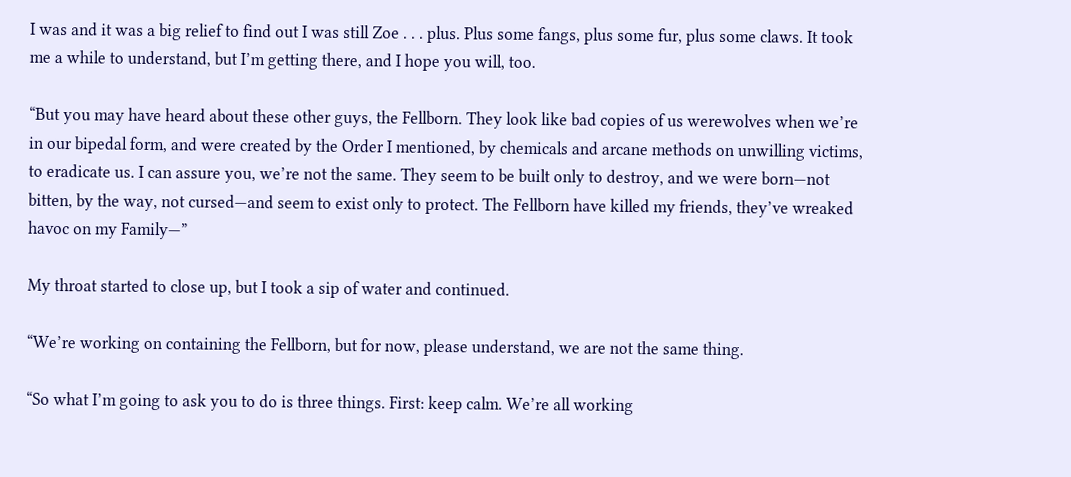I was and it was a big relief to find out I was still Zoe . . . plus. Plus some fangs, plus some fur, plus some claws. It took me a while to understand, but I’m getting there, and I hope you will, too.

“But you may have heard about these other guys, the Fellborn. They look like bad copies of us werewolves when we’re in our bipedal form, and were created by the Order I mentioned, by chemicals and arcane methods on unwilling victims, to eradicate us. I can assure you, we’re not the same. They seem to be built only to destroy, and we were born—not bitten, by the way, not cursed—and seem to exist only to protect. The Fellborn have killed my friends, they’ve wreaked havoc on my Family—”

My throat started to close up, but I took a sip of water and continued.

“We’re working on containing the Fellborn, but for now, please understand, we are not the same thing.

“So what I’m going to ask you to do is three things. First: keep calm. We’re all working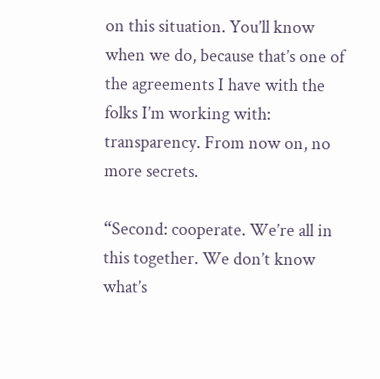on this situation. You’ll know when we do, because that’s one of the agreements I have with the folks I’m working with: transparency. From now on, no more secrets.

“Second: cooperate. We’re all in this together. We don’t know what’s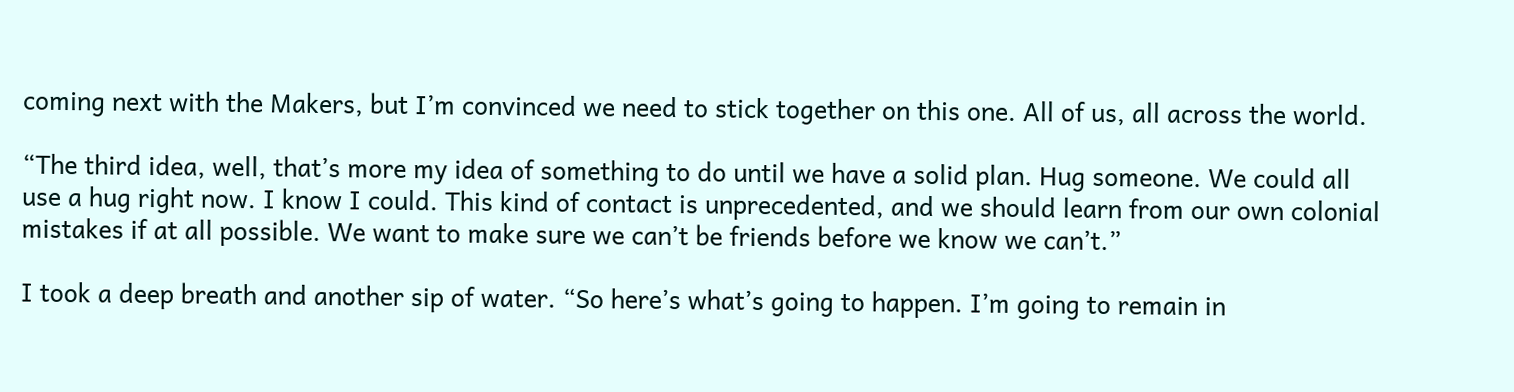coming next with the Makers, but I’m convinced we need to stick together on this one. All of us, all across the world.

“The third idea, well, that’s more my idea of something to do until we have a solid plan. Hug someone. We could all use a hug right now. I know I could. This kind of contact is unprecedented, and we should learn from our own colonial mistakes if at all possible. We want to make sure we can’t be friends before we know we can’t.”

I took a deep breath and another sip of water. “So here’s what’s going to happen. I’m going to remain in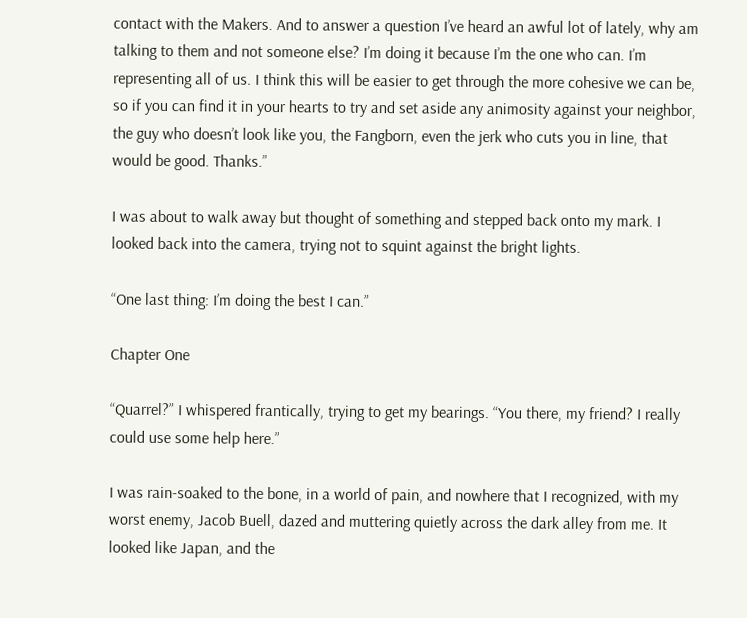contact with the Makers. And to answer a question I’ve heard an awful lot of lately, why am
talking to them and not someone else? I’m doing it because I’m the one who can. I’m representing all of us. I think this will be easier to get through the more cohesive we can be, so if you can find it in your hearts to try and set aside any animosity against your neighbor, the guy who doesn’t look like you, the Fangborn, even the jerk who cuts you in line, that would be good. Thanks.”

I was about to walk away but thought of something and stepped back onto my mark. I looked back into the camera, trying not to squint against the bright lights.

“One last thing: I’m doing the best I can.”

Chapter One

“Quarrel?” I whispered frantically, trying to get my bearings. “You there, my friend? I really could use some help here.”

I was rain-soaked to the bone, in a world of pain, and nowhere that I recognized, with my worst enemy, Jacob Buell, dazed and muttering quietly across the dark alley from me. It looked like Japan, and the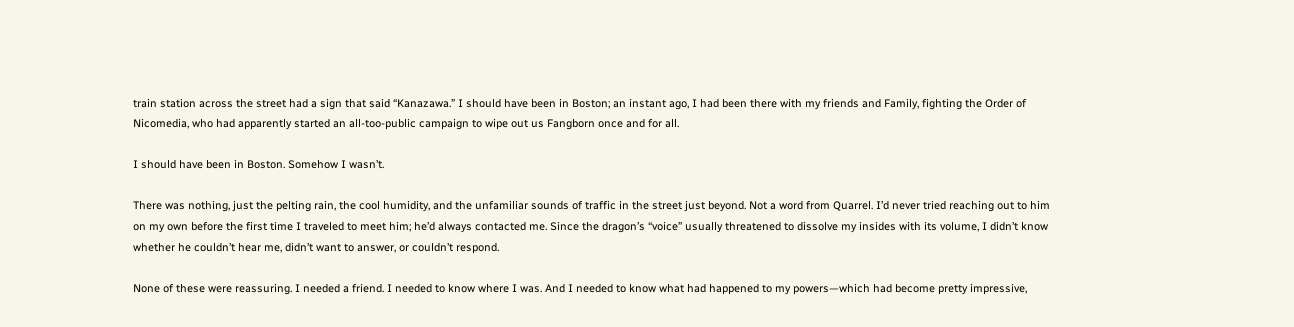train station across the street had a sign that said “Kanazawa.” I should have been in Boston; an instant ago, I had been there with my friends and Family, fighting the Order of Nicomedia, who had apparently started an all-too-public campaign to wipe out us Fangborn once and for all.

I should have been in Boston. Somehow I wasn’t.

There was nothing, just the pelting rain, the cool humidity, and the unfamiliar sounds of traffic in the street just beyond. Not a word from Quarrel. I’d never tried reaching out to him on my own before the first time I traveled to meet him; he’d always contacted me. Since the dragon’s “voice” usually threatened to dissolve my insides with its volume, I didn’t know whether he couldn’t hear me, didn’t want to answer, or couldn’t respond.

None of these were reassuring. I needed a friend. I needed to know where I was. And I needed to know what had happened to my powers—which had become pretty impressive,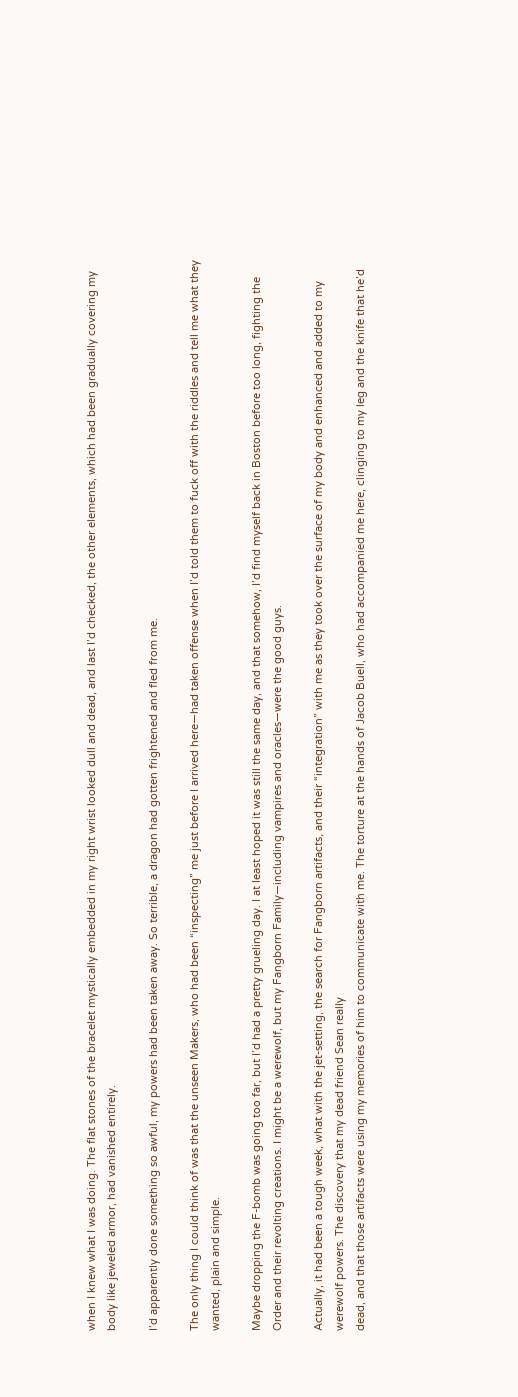when I knew what I was doing. The flat stones of the bracelet mystically embedded in my right wrist looked dull and dead, and last I’d checked, the other elements, which had been gradually covering my body like jeweled armor, had vanished entirely.

I’d apparently done something so awful, my powers had been taken away. So terrible, a dragon had gotten frightened and fled from me.

The only thing I could think of was that the unseen Makers, who had been “inspecting” me just before I arrived here—had taken offense when I’d told them to fuck off with the riddles and tell me what they wanted, plain and simple.

Maybe dropping the F-bomb was going too far, but I’d had a pretty grueling day. I at least hoped it was still the same day, and that somehow, I’d find myself back in Boston before too long, fighting the Order and their revolting creations. I might be a werewolf, but my Fangborn Family—including vampires and oracles—were the good guys.

Actually, it had been a tough week, what with the jet-setting, the search for Fangborn artifacts, and their “integration” with me as they took over the surface of my body and enhanced and added to my werewolf powers. The discovery that my dead friend Sean really
dead, and that those artifacts were using my memories of him to communicate with me. The torture at the hands of Jacob Buell, who had accompanied me here, clinging to my leg and the knife that he’d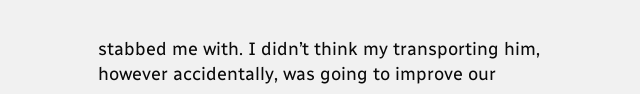stabbed me with. I didn’t think my transporting him, however accidentally, was going to improve our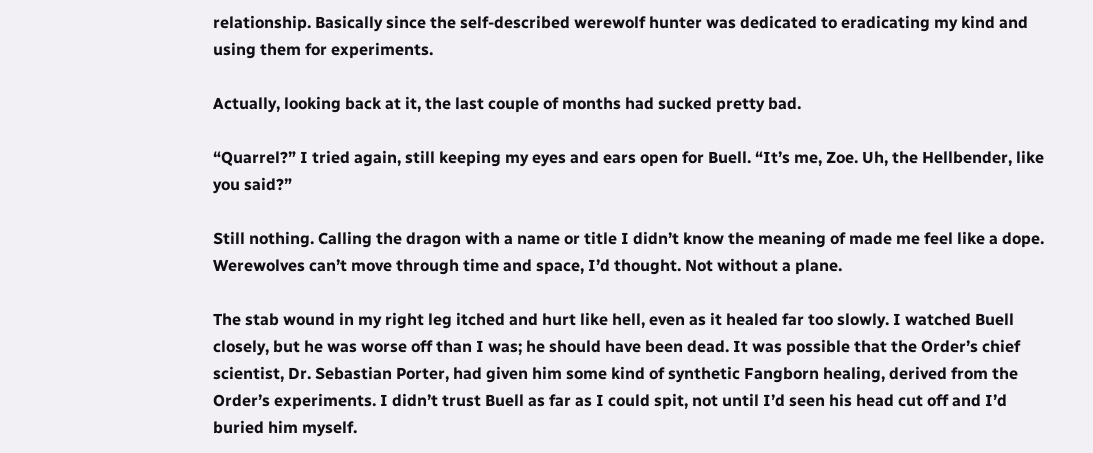relationship. Basically since the self-described werewolf hunter was dedicated to eradicating my kind and using them for experiments.

Actually, looking back at it, the last couple of months had sucked pretty bad.

“Quarrel?” I tried again, still keeping my eyes and ears open for Buell. “It’s me, Zoe. Uh, the Hellbender, like you said?”

Still nothing. Calling the dragon with a name or title I didn’t know the meaning of made me feel like a dope. Werewolves can’t move through time and space, I’d thought. Not without a plane.

The stab wound in my right leg itched and hurt like hell, even as it healed far too slowly. I watched Buell closely, but he was worse off than I was; he should have been dead. It was possible that the Order’s chief scientist, Dr. Sebastian Porter, had given him some kind of synthetic Fangborn healing, derived from the Order’s experiments. I didn’t trust Buell as far as I could spit, not until I’d seen his head cut off and I’d buried him myself.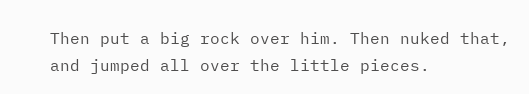Then put a big rock over him. Then nuked that, and jumped all over the little pieces.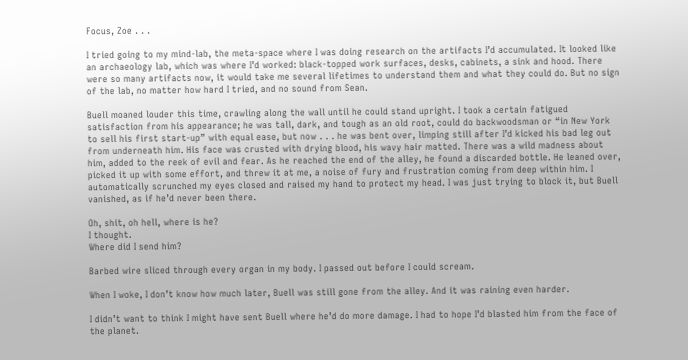Focus, Zoe . . .

I tried going to my mind-lab, the meta-space where I was doing research on the artifacts I’d accumulated. It looked like an archaeology lab, which was where I’d worked: black-topped work surfaces, desks, cabinets, a sink and hood. There were so many artifacts now, it would take me several lifetimes to understand them and what they could do. But no sign of the lab, no matter how hard I tried, and no sound from Sean.

Buell moaned louder this time, crawling along the wall until he could stand upright. I took a certain fatigued satisfaction from his appearance; he was tall, dark, and tough as an old root, could do backwoodsman or “in New York to sell his first start-up” with equal ease, but now . . . he was bent over, limping still after I’d kicked his bad leg out from underneath him. His face was crusted with drying blood, his wavy hair matted. There was a wild madness about him, added to the reek of evil and fear. As he reached the end of the alley, he found a discarded bottle. He leaned over, picked it up with some effort, and threw it at me, a noise of fury and frustration coming from deep within him. I automatically scrunched my eyes closed and raised my hand to protect my head. I was just trying to block it, but Buell vanished, as if he’d never been there.

Oh, shit, oh hell, where is he?
I thought.
Where did I send him?

Barbed wire sliced through every organ in my body. I passed out before I could scream.

When I woke, I don’t know how much later, Buell was still gone from the alley. And it was raining even harder.

I didn’t want to think I might have sent Buell where he’d do more damage. I had to hope I’d blasted him from the face of the planet.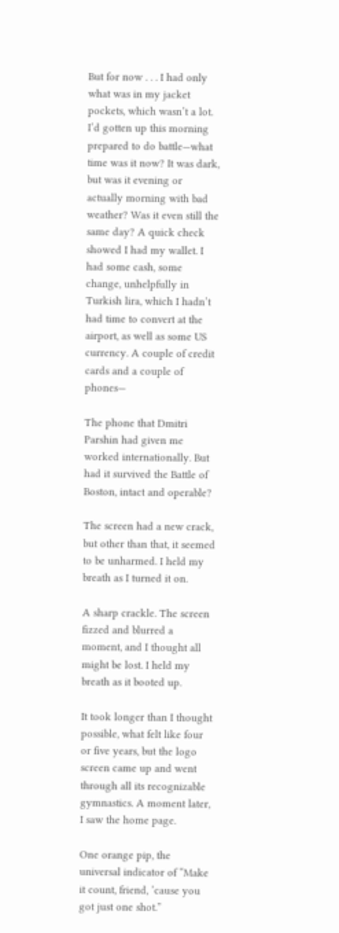But for now . . . I had only what was in my jacket pockets, which wasn’t a lot. I’d gotten up this morning prepared to do battle—what time was it now? It was dark, but was it evening or actually morning with bad weather? Was it even still the same day? A quick check showed I had my wallet. I had some cash, some change, unhelpfully in Turkish lira, which I hadn’t had time to convert at the airport, as well as some US currency. A couple of credit cards and a couple of phones—

The phone that Dmitri Parshin had given me worked internationally. But had it survived the Battle of Boston, intact and operable?

The screen had a new crack, but other than that, it seemed to be unharmed. I held my breath as I turned it on.

A sharp crackle. The screen fizzed and blurred a moment, and I thought all might be lost. I held my breath as it booted up.

It took longer than I thought possible, what felt like four or five years, but the logo screen came up and went through all its recognizable gymnastics. A moment later, I saw the home page.

One orange pip, the universal indicator of “Make it count, friend, ’cause you got just one shot.”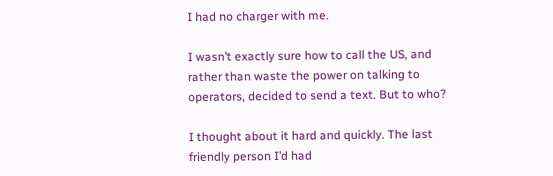I had no charger with me.

I wasn’t exactly sure how to call the US, and rather than waste the power on talking to operators, decided to send a text. But to who?

I thought about it hard and quickly. The last friendly person I’d had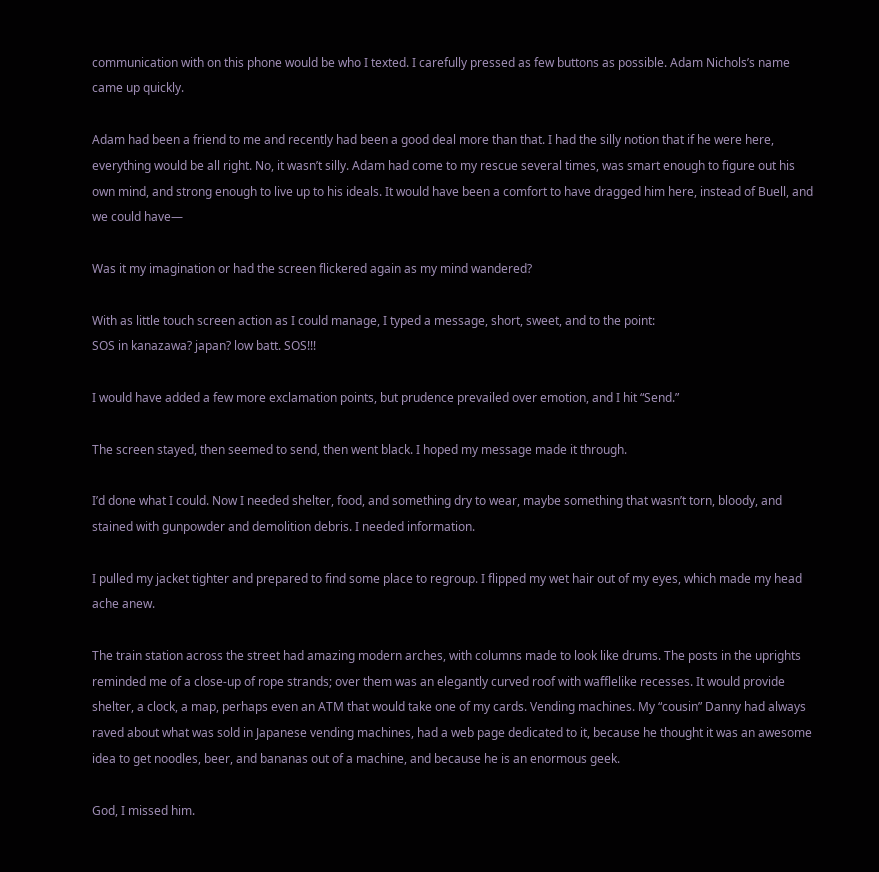communication with on this phone would be who I texted. I carefully pressed as few buttons as possible. Adam Nichols’s name came up quickly.

Adam had been a friend to me and recently had been a good deal more than that. I had the silly notion that if he were here, everything would be all right. No, it wasn’t silly. Adam had come to my rescue several times, was smart enough to figure out his own mind, and strong enough to live up to his ideals. It would have been a comfort to have dragged him here, instead of Buell, and we could have—

Was it my imagination or had the screen flickered again as my mind wandered?

With as little touch screen action as I could manage, I typed a message, short, sweet, and to the point:
SOS in kanazawa? japan? low batt. SOS!!!

I would have added a few more exclamation points, but prudence prevailed over emotion, and I hit “Send.”

The screen stayed, then seemed to send, then went black. I hoped my message made it through.

I’d done what I could. Now I needed shelter, food, and something dry to wear, maybe something that wasn’t torn, bloody, and stained with gunpowder and demolition debris. I needed information.

I pulled my jacket tighter and prepared to find some place to regroup. I flipped my wet hair out of my eyes, which made my head ache anew.

The train station across the street had amazing modern arches, with columns made to look like drums. The posts in the uprights reminded me of a close-up of rope strands; over them was an elegantly curved roof with wafflelike recesses. It would provide shelter, a clock, a map, perhaps even an ATM that would take one of my cards. Vending machines. My “cousin” Danny had always raved about what was sold in Japanese vending machines, had a web page dedicated to it, because he thought it was an awesome idea to get noodles, beer, and bananas out of a machine, and because he is an enormous geek.

God, I missed him.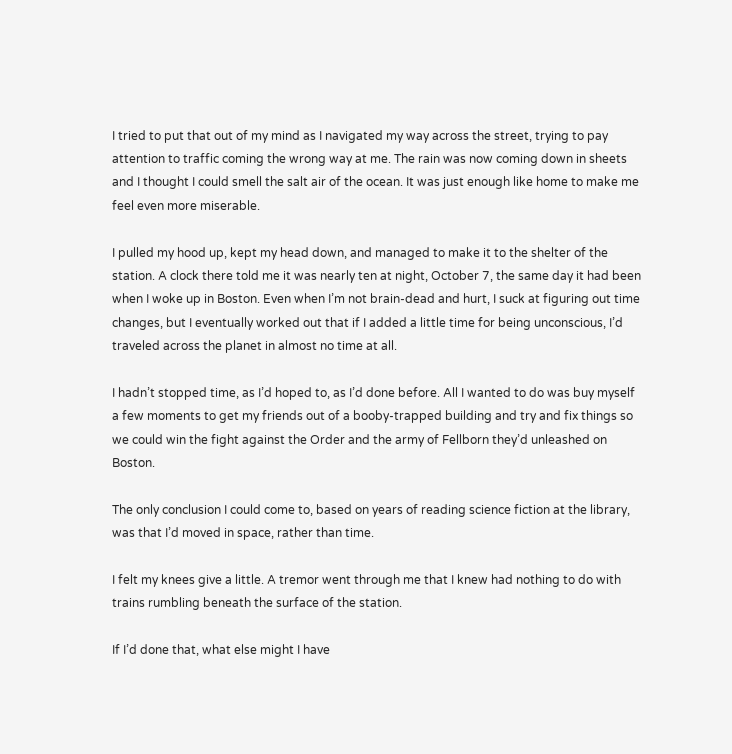I tried to put that out of my mind as I navigated my way across the street, trying to pay attention to traffic coming the wrong way at me. The rain was now coming down in sheets and I thought I could smell the salt air of the ocean. It was just enough like home to make me feel even more miserable.

I pulled my hood up, kept my head down, and managed to make it to the shelter of the station. A clock there told me it was nearly ten at night, October 7, the same day it had been when I woke up in Boston. Even when I’m not brain-dead and hurt, I suck at figuring out time changes, but I eventually worked out that if I added a little time for being unconscious, I’d traveled across the planet in almost no time at all.

I hadn’t stopped time, as I’d hoped to, as I’d done before. All I wanted to do was buy myself a few moments to get my friends out of a booby-trapped building and try and fix things so we could win the fight against the Order and the army of Fellborn they’d unleashed on Boston.

The only conclusion I could come to, based on years of reading science fiction at the library, was that I’d moved in space, rather than time.

I felt my knees give a little. A tremor went through me that I knew had nothing to do with trains rumbling beneath the surface of the station.

If I’d done that, what else might I have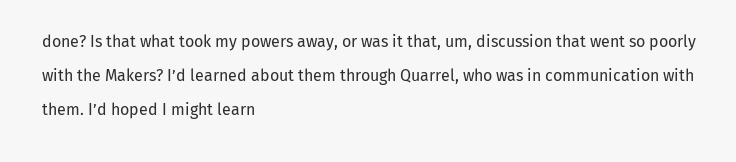done? Is that what took my powers away, or was it that, um, discussion that went so poorly with the Makers? I’d learned about them through Quarrel, who was in communication with them. I’d hoped I might learn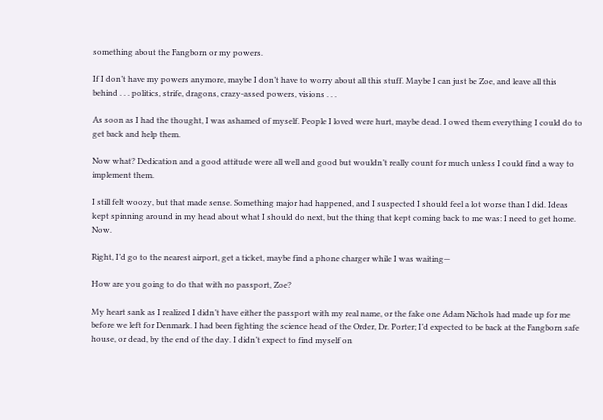something about the Fangborn or my powers.

If I don’t have my powers anymore, maybe I don’t have to worry about all this stuff. Maybe I can just be Zoe, and leave all this
behind . . . politics, strife, dragons, crazy-assed powers, visions . . .

As soon as I had the thought, I was ashamed of myself. People I loved were hurt, maybe dead. I owed them everything I could do to get back and help them.

Now what? Dedication and a good attitude were all well and good but wouldn’t really count for much unless I could find a way to implement them.

I still felt woozy, but that made sense. Something major had happened, and I suspected I should feel a lot worse than I did. Ideas kept spinning around in my head about what I should do next, but the thing that kept coming back to me was: I need to get home. Now.

Right, I’d go to the nearest airport, get a ticket, maybe find a phone charger while I was waiting—

How are you going to do that with no passport, Zoe?

My heart sank as I realized I didn’t have either the passport with my real name, or the fake one Adam Nichols had made up for me before we left for Denmark. I had been fighting the science head of the Order, Dr. Porter; I’d expected to be back at the Fangborn safe house, or dead, by the end of the day. I didn’t expect to find myself on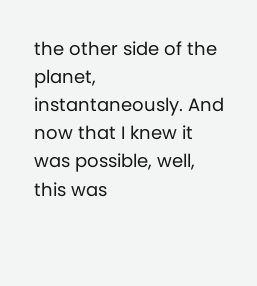the other side of the planet, instantaneously. And now that I knew it was possible, well, this was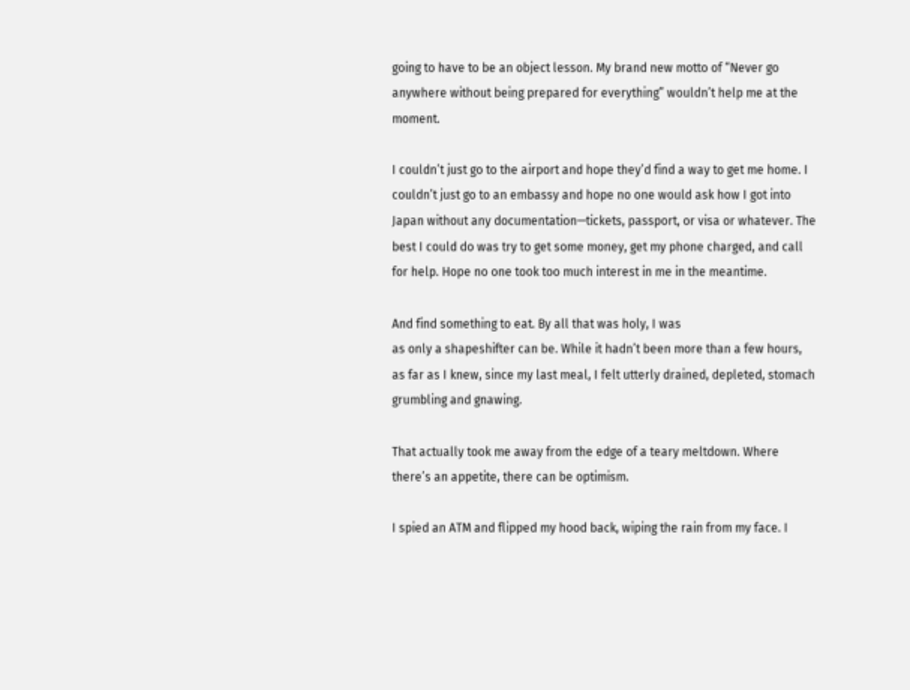going to have to be an object lesson. My brand new motto of “Never go anywhere without being prepared for everything” wouldn’t help me at the moment.

I couldn’t just go to the airport and hope they’d find a way to get me home. I couldn’t just go to an embassy and hope no one would ask how I got into Japan without any documentation—tickets, passport, or visa or whatever. The best I could do was try to get some money, get my phone charged, and call for help. Hope no one took too much interest in me in the meantime.

And find something to eat. By all that was holy, I was
as only a shapeshifter can be. While it hadn’t been more than a few hours, as far as I knew, since my last meal, I felt utterly drained, depleted, stomach grumbling and gnawing.

That actually took me away from the edge of a teary meltdown. Where there’s an appetite, there can be optimism.

I spied an ATM and flipped my hood back, wiping the rain from my face. I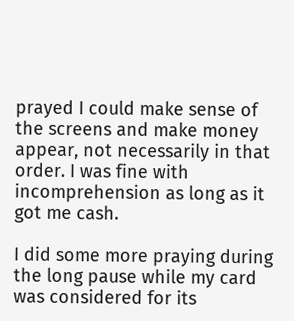prayed I could make sense of the screens and make money appear, not necessarily in that order. I was fine with incomprehension as long as it got me cash.

I did some more praying during the long pause while my card was considered for its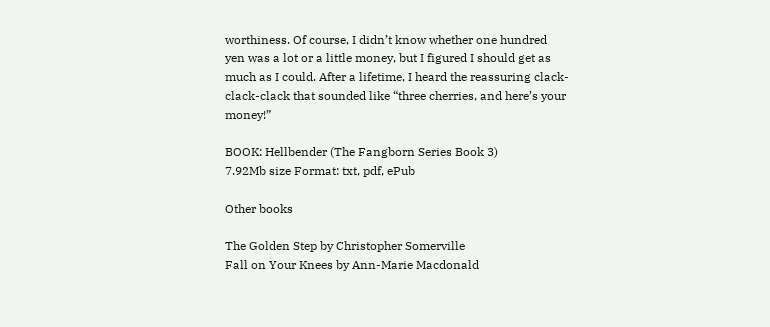worthiness. Of course, I didn’t know whether one hundred yen was a lot or a little money, but I figured I should get as much as I could. After a lifetime, I heard the reassuring clack-clack-clack that sounded like “three cherries, and here’s your money!”

BOOK: Hellbender (The Fangborn Series Book 3)
7.92Mb size Format: txt, pdf, ePub

Other books

The Golden Step by Christopher Somerville
Fall on Your Knees by Ann-Marie Macdonald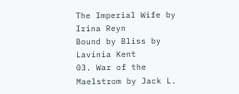The Imperial Wife by Irina Reyn
Bound by Bliss by Lavinia Kent
03. War of the Maelstrom by Jack L.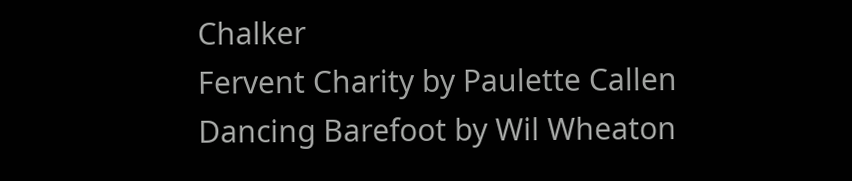Chalker
Fervent Charity by Paulette Callen
Dancing Barefoot by Wil Wheaton